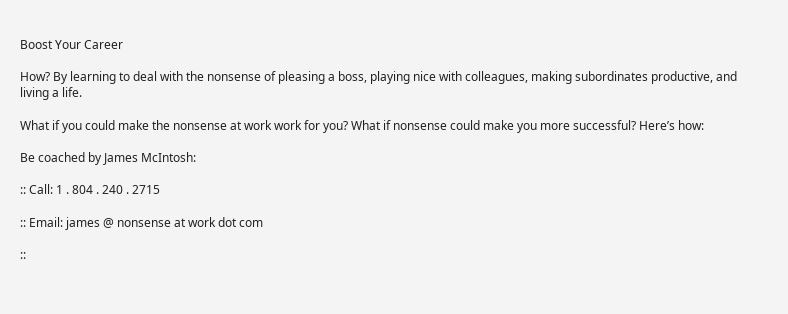Boost Your Career

How? By learning to deal with the nonsense of pleasing a boss, playing nice with colleagues, making subordinates productive, and living a life.

What if you could make the nonsense at work work for you? What if nonsense could make you more successful? Here’s how:

Be coached by James McIntosh:

:: Call: 1 . 804 . 240 . 2715

:: Email: james @ nonsense at work dot com

::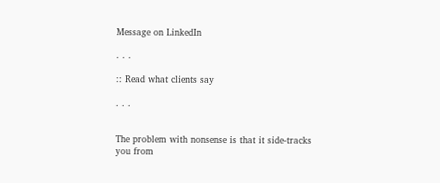Message on LinkedIn

. . .

:: Read what clients say

. . .


The problem with nonsense is that it side-tracks you from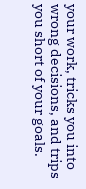your work, tricks you into wrong decisions, and trips you short of your goals.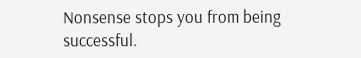Nonsense stops you from being successful.